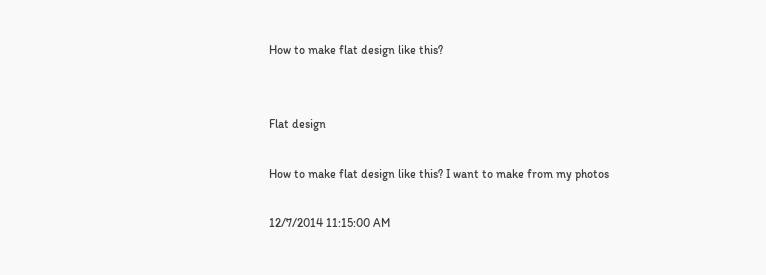How to make flat design like this?


Flat design

How to make flat design like this? I want to make from my photos

12/7/2014 11:15:00 AM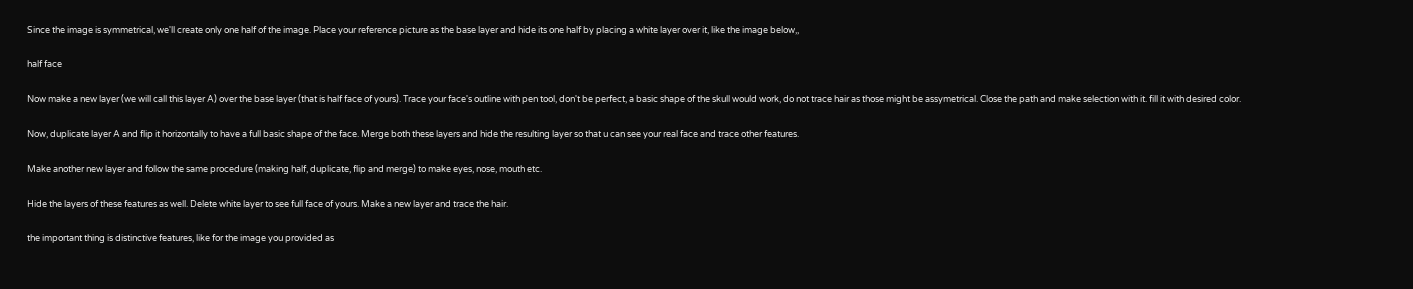Since the image is symmetrical, we'll create only one half of the image. Place your reference picture as the base layer and hide its one half by placing a white layer over it, like the image below,,

half face

Now make a new layer (we will call this layer A) over the base layer (that is half face of yours). Trace your face's outline with pen tool, don't be perfect, a basic shape of the skull would work, do not trace hair as those might be assymetrical. Close the path and make selection with it. fill it with desired color.

Now, duplicate layer A and flip it horizontally to have a full basic shape of the face. Merge both these layers and hide the resulting layer so that u can see your real face and trace other features.

Make another new layer and follow the same procedure (making half, duplicate, flip and merge) to make eyes, nose, mouth etc.

Hide the layers of these features as well. Delete white layer to see full face of yours. Make a new layer and trace the hair.

the important thing is distinctive features, like for the image you provided as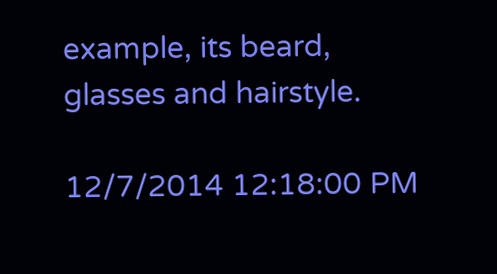example, its beard, glasses and hairstyle.

12/7/2014 12:18:00 PM